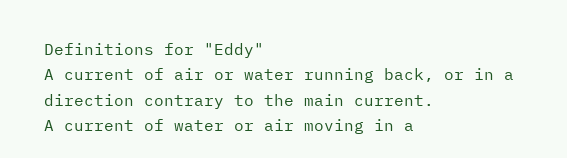Definitions for "Eddy"
A current of air or water running back, or in a direction contrary to the main current.
A current of water or air moving in a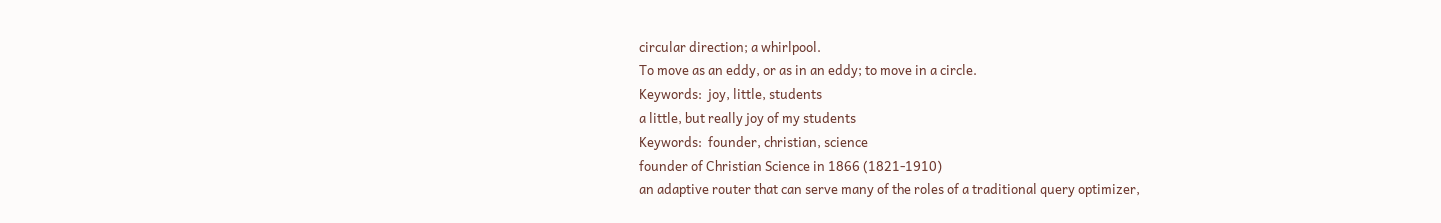circular direction; a whirlpool.
To move as an eddy, or as in an eddy; to move in a circle.
Keywords:  joy, little, students
a little, but really joy of my students
Keywords:  founder, christian, science
founder of Christian Science in 1866 (1821-1910)
an adaptive router that can serve many of the roles of a traditional query optimizer,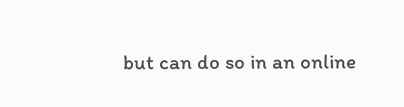but can do so in an online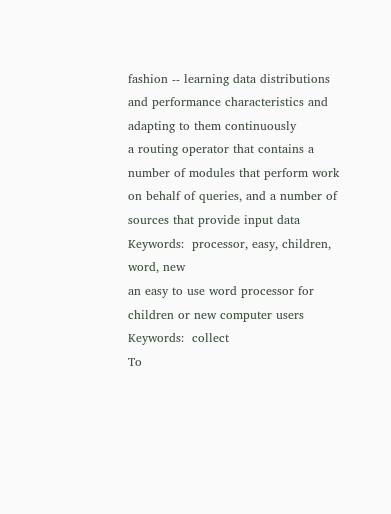fashion -- learning data distributions and performance characteristics and adapting to them continuously
a routing operator that contains a number of modules that perform work on behalf of queries, and a number of sources that provide input data
Keywords:  processor, easy, children, word, new
an easy to use word processor for children or new computer users
Keywords:  collect
To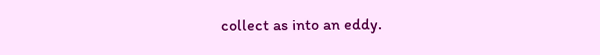collect as into an eddy.